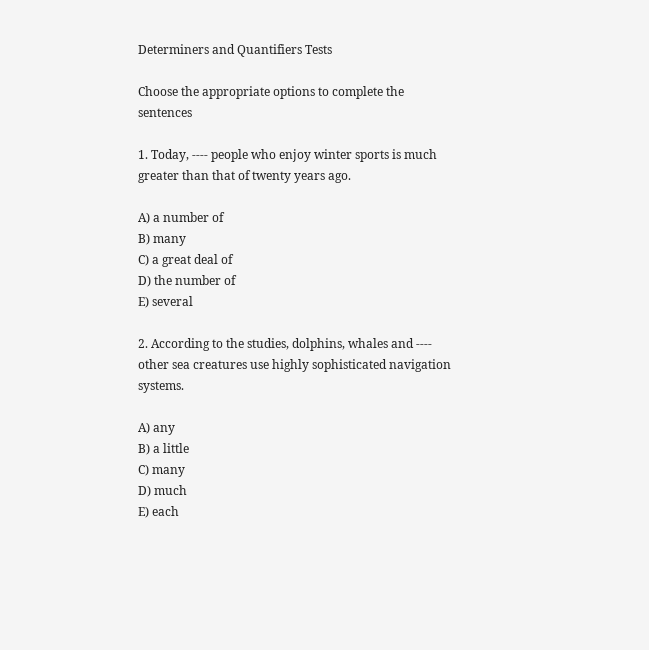Determiners and Quantifiers Tests

Choose the appropriate options to complete the sentences

1. Today, ---- people who enjoy winter sports is much greater than that of twenty years ago.

A) a number of
B) many
C) a great deal of
D) the number of
E) several

2. According to the studies, dolphins, whales and ---- other sea creatures use highly sophisticated navigation systems.

A) any
B) a little
C) many
D) much
E) each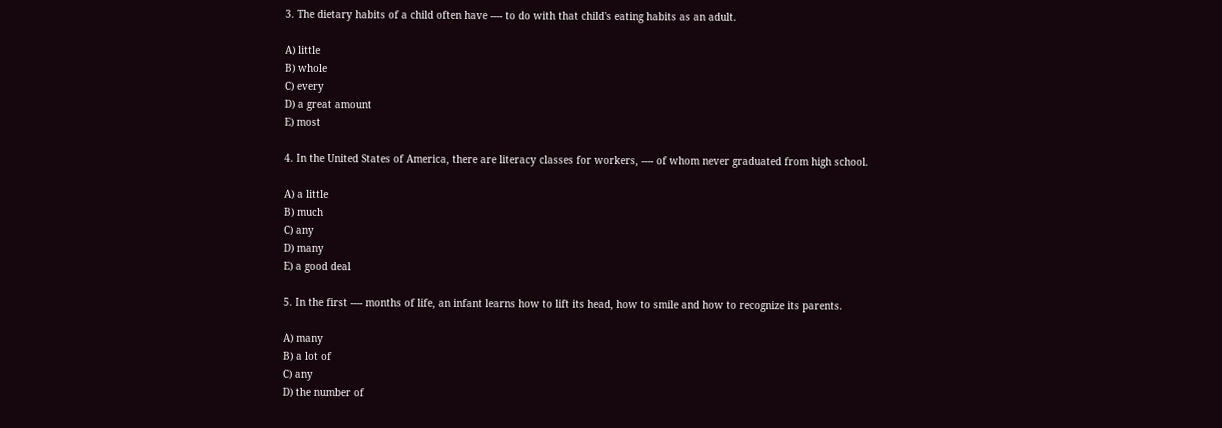3. The dietary habits of a child often have ---- to do with that child's eating habits as an adult.

A) little
B) whole
C) every
D) a great amount
E) most

4. In the United States of America, there are literacy classes for workers, ---- of whom never graduated from high school.

A) a little
B) much
C) any
D) many
E) a good deal

5. In the first ---- months of life, an infant learns how to lift its head, how to smile and how to recognize its parents.

A) many
B) a lot of
C) any
D) the number of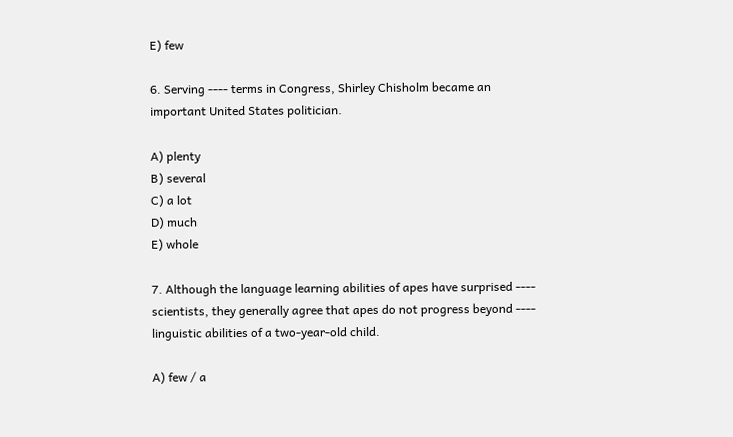E) few

6. Serving ---- terms in Congress, Shirley Chisholm became an important United States politician.

A) plenty
B) several
C) a lot
D) much
E) whole

7. Although the language learning abilities of apes have surprised ---- scientists, they generally agree that apes do not progress beyond ---- linguistic abilities of a two-year-old child.

A) few / a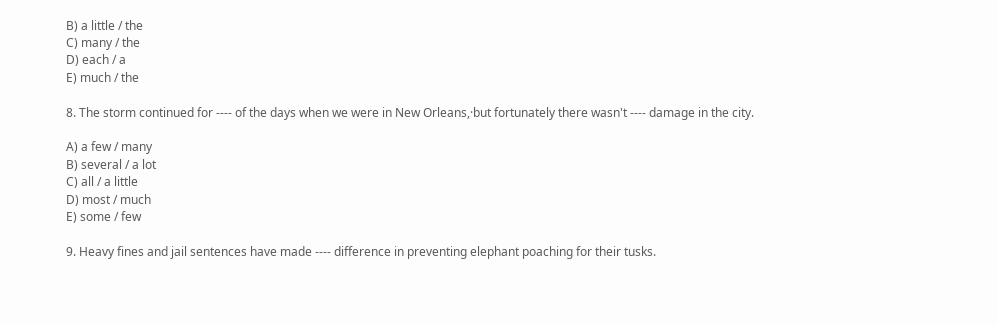B) a little / the
C) many / the
D) each / a
E) much / the

8. The storm continued for ---- of the days when we were in New Orleans,·but fortunately there wasn't ---- damage in the city.

A) a few / many
B) several / a lot
C) all / a little
D) most / much
E) some / few

9. Heavy fines and jail sentences have made ---- difference in preventing elephant poaching for their tusks.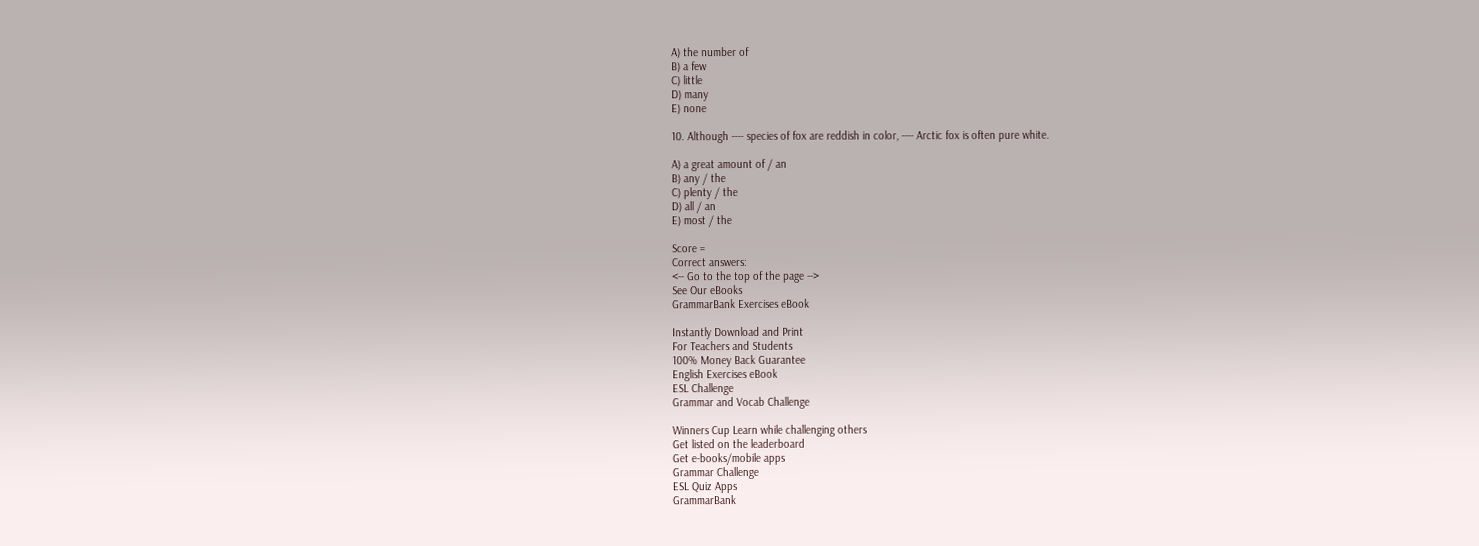A) the number of
B) a few
C) little
D) many
E) none

10. Although ---- species of fox are reddish in color, ---- Arctic fox is often pure white.

A) a great amount of / an
B) any / the
C) plenty / the
D) all / an
E) most / the

Score =
Correct answers:
<-- Go to the top of the page -->
See Our eBooks
GrammarBank Exercises eBook

Instantly Download and Print
For Teachers and Students
100% Money Back Guarantee
English Exercises eBook
ESL Challenge
Grammar and Vocab Challenge

Winners Cup Learn while challenging others
Get listed on the leaderboard
Get e-books/mobile apps
Grammar Challenge
ESL Quiz Apps
GrammarBank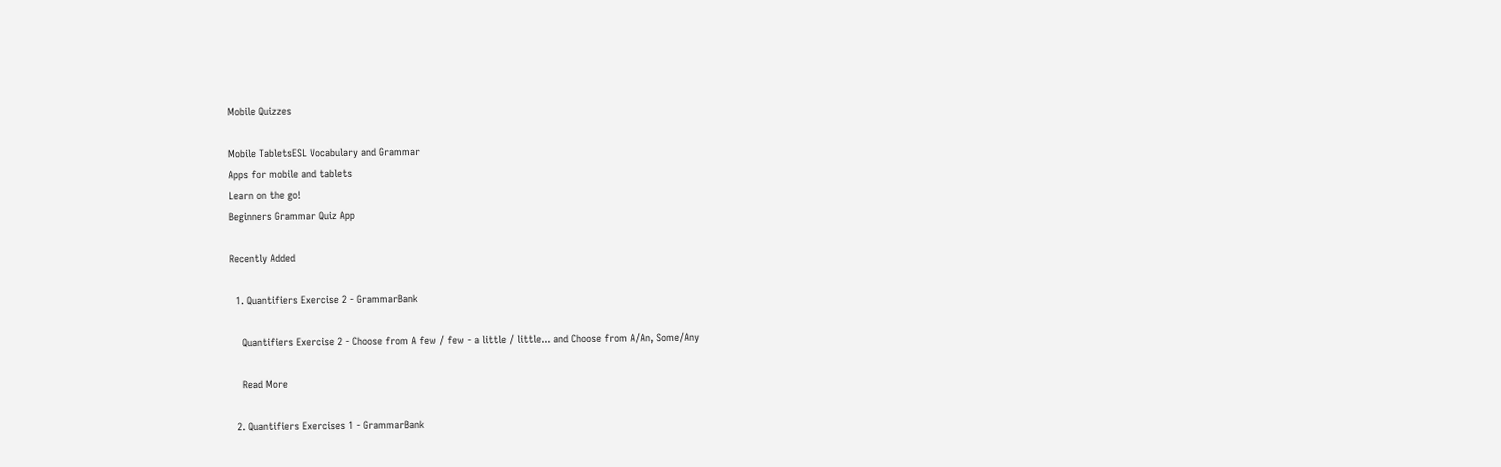Mobile Quizzes

Mobile TabletsESL Vocabulary and Grammar
Apps for mobile and tablets
Learn on the go!
Beginners Grammar Quiz App

Recently Added

  1. Quantifiers Exercise 2 - GrammarBank

    Quantifiers Exercise 2 - Choose from A few / few - a little / little... and Choose from A/An, Some/Any

    Read More

  2. Quantifiers Exercises 1 - GrammarBank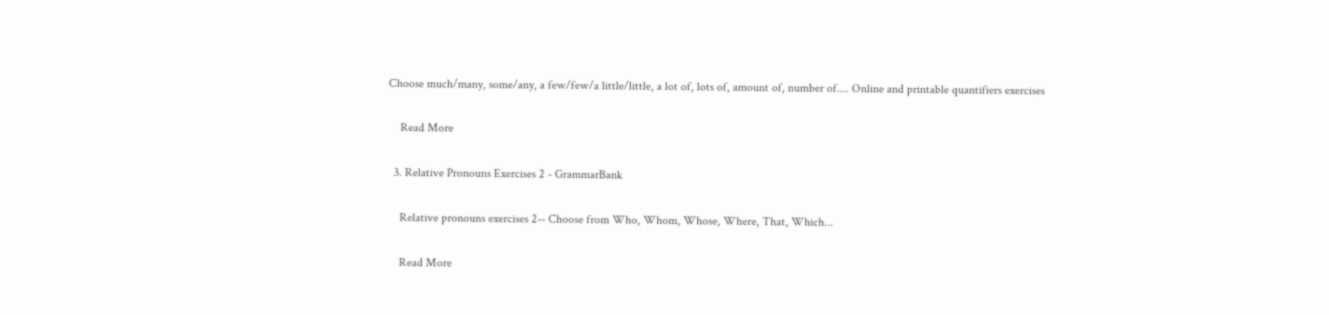Choose much/many, some/any, a few/few/a little/little, a lot of, lots of, amount of, number of.... Online and printable quantifiers exercises

    Read More

  3. Relative Pronouns Exercises 2 - GrammarBank

    Relative pronouns exercises 2-- Choose from Who, Whom, Whose, Where, That, Which...

    Read More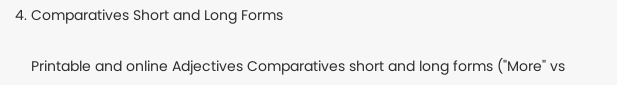4. Comparatives Short and Long Forms

    Printable and online Adjectives Comparatives short and long forms ("More" vs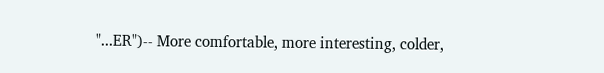"...ER")-- More comfortable, more interesting, colder,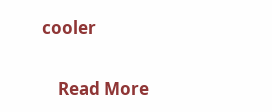cooler

    Read More